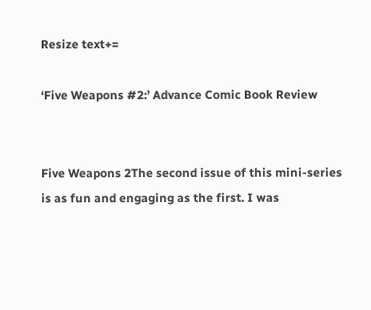Resize text+=

‘Five Weapons #2:’ Advance Comic Book Review


Five Weapons 2The second issue of this mini-series is as fun and engaging as the first. I was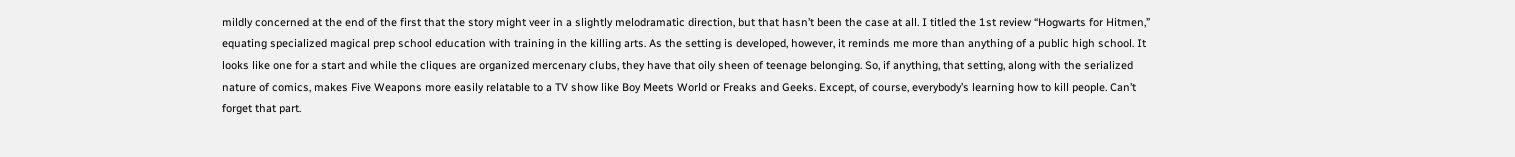mildly concerned at the end of the first that the story might veer in a slightly melodramatic direction, but that hasn’t been the case at all. I titled the 1st review “Hogwarts for Hitmen,” equating specialized magical prep school education with training in the killing arts. As the setting is developed, however, it reminds me more than anything of a public high school. It looks like one for a start and while the cliques are organized mercenary clubs, they have that oily sheen of teenage belonging. So, if anything, that setting, along with the serialized nature of comics, makes Five Weapons more easily relatable to a TV show like Boy Meets World or Freaks and Geeks. Except, of course, everybody’s learning how to kill people. Can’t forget that part.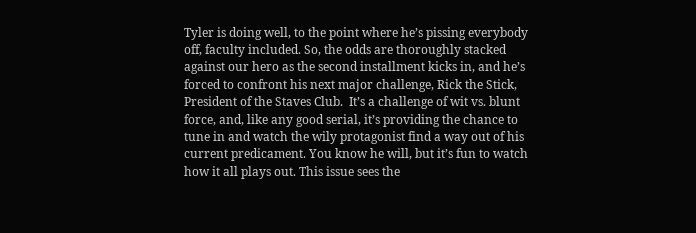Tyler is doing well, to the point where he’s pissing everybody off, faculty included. So, the odds are thoroughly stacked against our hero as the second installment kicks in, and he’s forced to confront his next major challenge, Rick the Stick, President of the Staves Club.  It’s a challenge of wit vs. blunt force, and, like any good serial, it’s providing the chance to tune in and watch the wily protagonist find a way out of his current predicament. You know he will, but it’s fun to watch how it all plays out. This issue sees the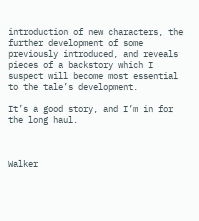introduction of new characters, the further development of some previously introduced, and reveals pieces of a backstory which I suspect will become most essential to the tale’s development.

It’s a good story, and I’m in for the long haul.



Walker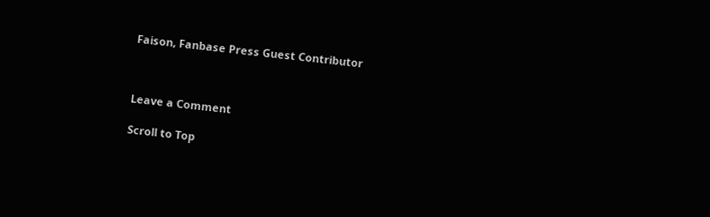Faison, Fanbase Press Guest Contributor



Leave a Comment

Scroll to Top